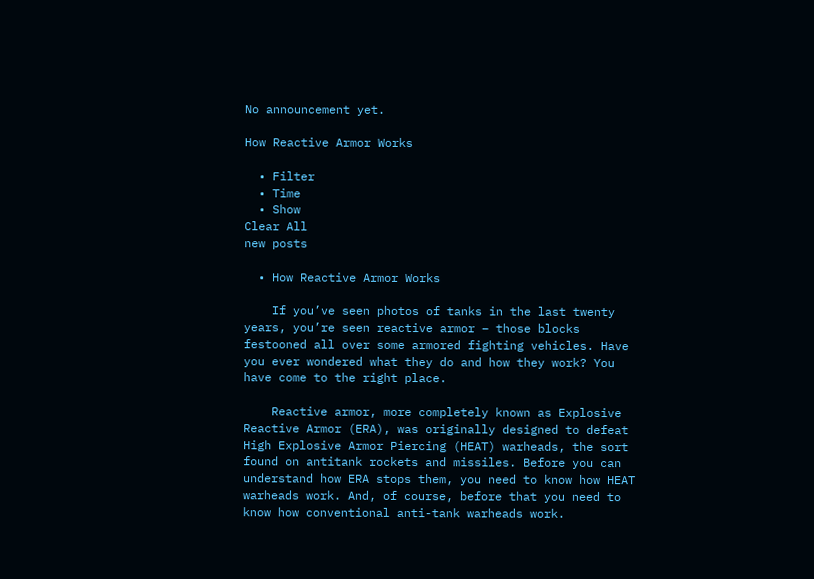No announcement yet.

How Reactive Armor Works

  • Filter
  • Time
  • Show
Clear All
new posts

  • How Reactive Armor Works

    If you’ve seen photos of tanks in the last twenty years, you’re seen reactive armor – those blocks festooned all over some armored fighting vehicles. Have you ever wondered what they do and how they work? You have come to the right place.

    Reactive armor, more completely known as Explosive Reactive Armor (ERA), was originally designed to defeat High Explosive Armor Piercing (HEAT) warheads, the sort found on antitank rockets and missiles. Before you can understand how ERA stops them, you need to know how HEAT warheads work. And, of course, before that you need to know how conventional anti-tank warheads work.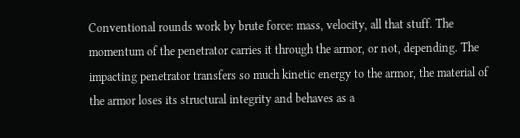Conventional rounds work by brute force: mass, velocity, all that stuff. The momentum of the penetrator carries it through the armor, or not, depending. The impacting penetrator transfers so much kinetic energy to the armor, the material of the armor loses its structural integrity and behaves as a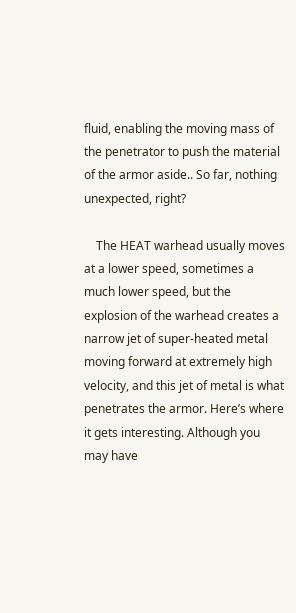fluid, enabling the moving mass of the penetrator to push the material of the armor aside.. So far, nothing unexpected, right?

    The HEAT warhead usually moves at a lower speed, sometimes a much lower speed, but the explosion of the warhead creates a narrow jet of super-heated metal moving forward at extremely high velocity, and this jet of metal is what penetrates the armor. Here’s where it gets interesting. Although you may have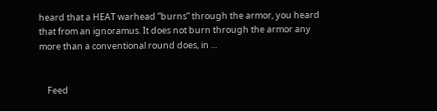heard that a HEAT warhead “burns” through the armor, you heard that from an ignoramus. It does not burn through the armor any more than a conventional round does, in ...


    Feed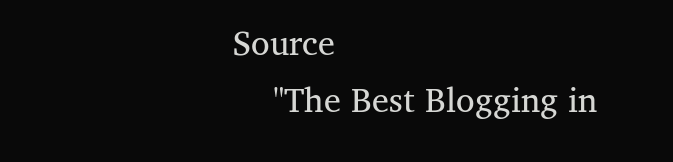Source
    "The Best Blogging in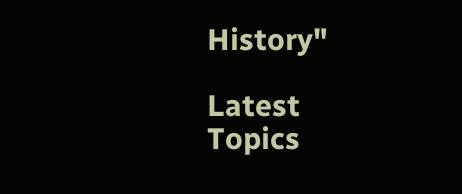History"

Latest Topics